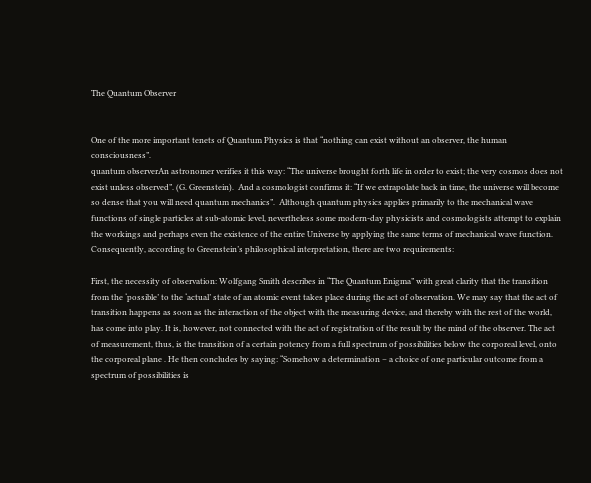The Quantum Observer


One of the more important tenets of Quantum Physics is that “nothing can exist without an observer, the human consciousness”.
quantum observerAn astronomer verifies it this way: “The universe brought forth life in order to exist; the very cosmos does not exist unless observed”. (G. Greenstein).  And a cosmologist confirms it: “If we extrapolate back in time, the universe will become so dense that you will need quantum mechanics”.  Although quantum physics applies primarily to the mechanical wave functions of single particles at sub-atomic level, nevertheless some modern-day physicists and cosmologists attempt to explain the workings and perhaps even the existence of the entire Universe by applying the same terms of mechanical wave function. Consequently, according to Greenstein’s philosophical interpretation, there are two requirements:

First, the necessity of observation: Wolfgang Smith describes in “The Quantum Enigma” with great clarity that the transition from the ‘possible’ to the ‘actual’ state of an atomic event takes place during the act of observation. We may say that the act of transition happens as soon as the interaction of the object with the measuring device, and thereby with the rest of the world, has come into play. It is, however, not connected with the act of registration of the result by the mind of the observer. The act of measurement, thus, is the transition of a certain potency from a full spectrum of possibilities below the corporeal level, onto the corporeal plane . He then concludes by saying: “Somehow a determination – a choice of one particular outcome from a spectrum of possibilities is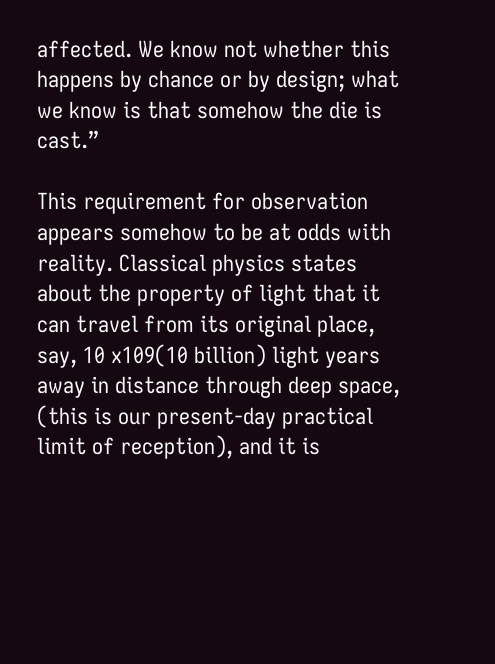affected. We know not whether this happens by chance or by design; what we know is that somehow the die is cast.”

This requirement for observation appears somehow to be at odds with reality. Classical physics states about the property of light that it can travel from its original place, say, 10 x109(10 billion) light years away in distance through deep space, (this is our present-day practical limit of reception), and it is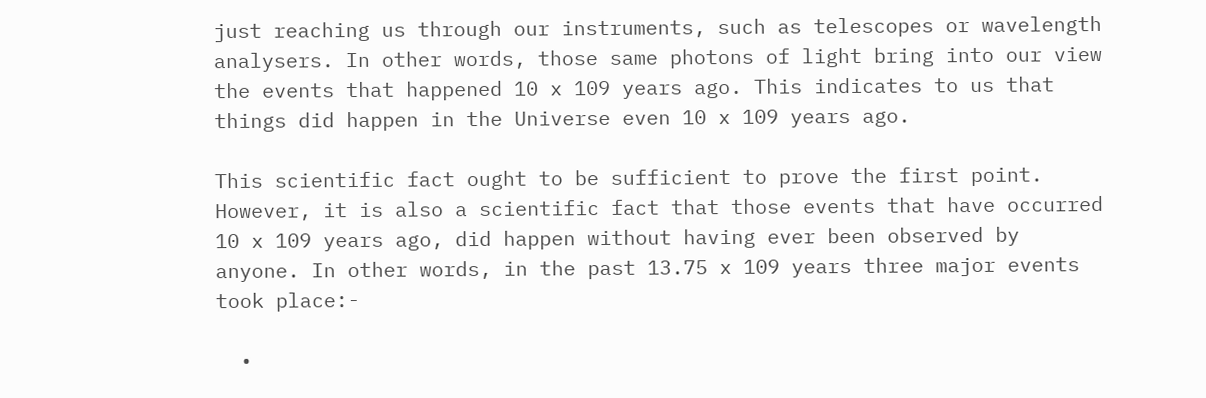just reaching us through our instruments, such as telescopes or wavelength analysers. In other words, those same photons of light bring into our view the events that happened 10 x 109 years ago. This indicates to us that things did happen in the Universe even 10 x 109 years ago.

This scientific fact ought to be sufficient to prove the first point. However, it is also a scientific fact that those events that have occurred 10 x 109 years ago, did happen without having ever been observed by anyone. In other words, in the past 13.75 x 109 years three major events took place:-

  •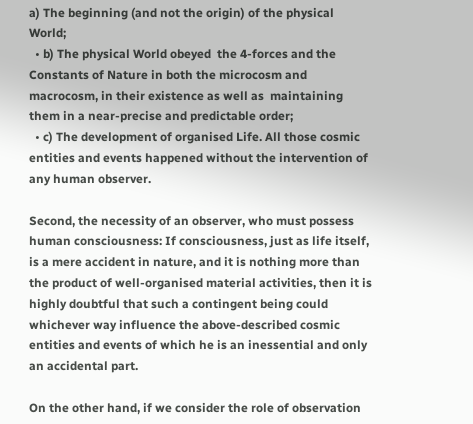a) The beginning (and not the origin) of the physical World;
  • b) The physical World obeyed  the 4-forces and the Constants of Nature in both the microcosm and macrocosm, in their existence as well as  maintaining them in a near-precise and predictable order;
  • c) The development of organised Life. All those cosmic entities and events happened without the intervention of any human observer.

Second, the necessity of an observer, who must possess human consciousness: If consciousness, just as life itself, is a mere accident in nature, and it is nothing more than the product of well-organised material activities, then it is highly doubtful that such a contingent being could whichever way influence the above-described cosmic entities and events of which he is an inessential and only an accidental part.

On the other hand, if we consider the role of observation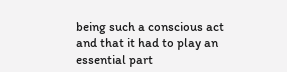being such a conscious act and that it had to play an essential part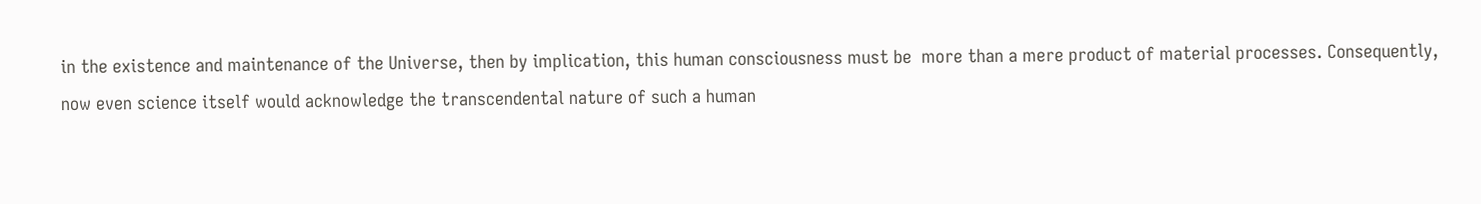in the existence and maintenance of the Universe, then by implication, this human consciousness must be  more than a mere product of material processes. Consequently, now even science itself would acknowledge the transcendental nature of such a human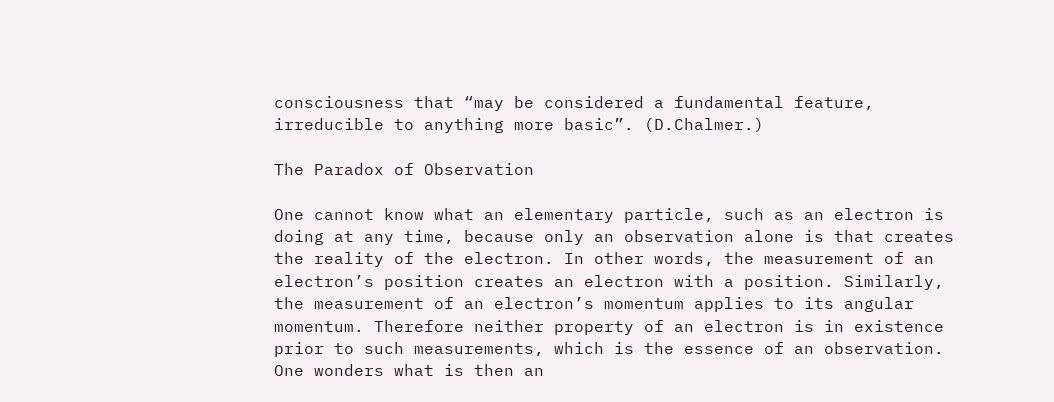consciousness that “may be considered a fundamental feature, irreducible to anything more basic”. (D.Chalmer.)

The Paradox of Observation

One cannot know what an elementary particle, such as an electron is doing at any time, because only an observation alone is that creates the reality of the electron. In other words, the measurement of an electron’s position creates an electron with a position. Similarly, the measurement of an electron’s momentum applies to its angular momentum. Therefore neither property of an electron is in existence prior to such measurements, which is the essence of an observation.
One wonders what is then an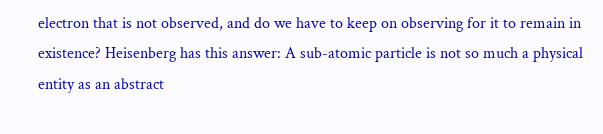electron that is not observed, and do we have to keep on observing for it to remain in existence? Heisenberg has this answer: A sub-atomic particle is not so much a physical entity as an abstract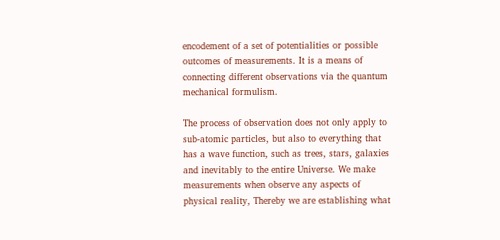encodement of a set of potentialities or possible outcomes of measurements. It is a means of connecting different observations via the quantum mechanical formulism.

The process of observation does not only apply to sub-atomic particles, but also to everything that has a wave function, such as trees, stars, galaxies and inevitably to the entire Universe. We make measurements when observe any aspects of physical reality, Thereby we are establishing what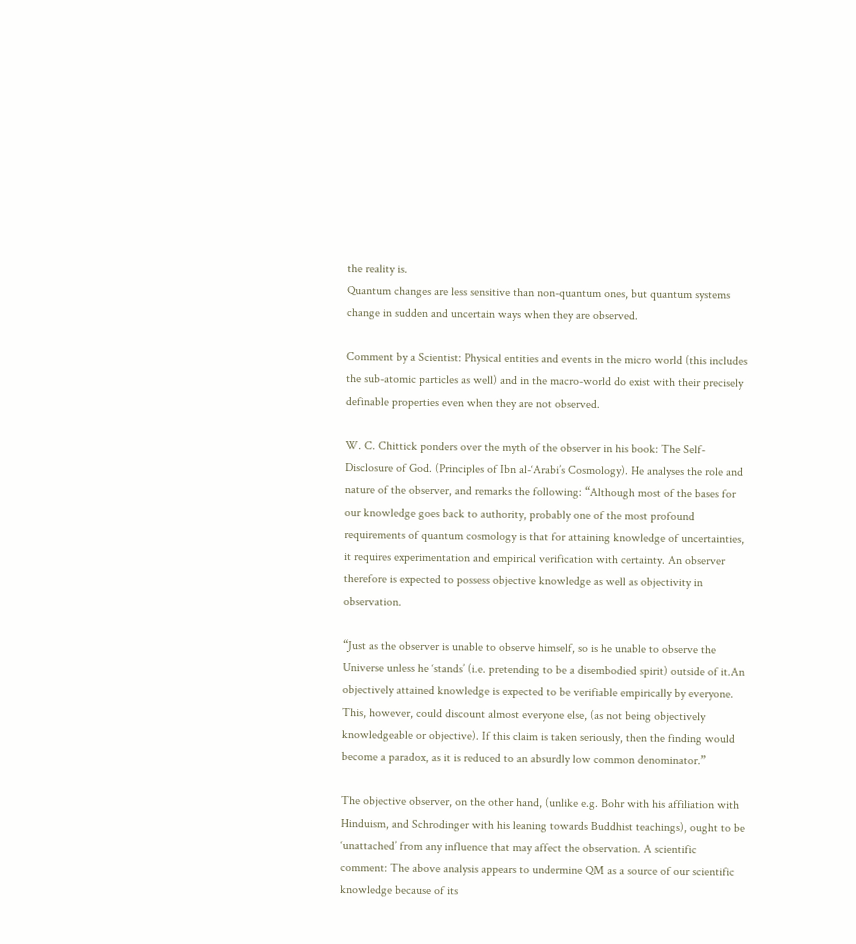the reality is.
Quantum changes are less sensitive than non-quantum ones, but quantum systems change in sudden and uncertain ways when they are observed.

Comment by a Scientist: Physical entities and events in the micro world (this includes the sub-atomic particles as well) and in the macro-world do exist with their precisely definable properties even when they are not observed.

W. C. Chittick ponders over the myth of the observer in his book: The Self-Disclosure of God. (Principles of Ibn al-‘Arabi’s Cosmology). He analyses the role and nature of the observer, and remarks the following: “Although most of the bases for our knowledge goes back to authority, probably one of the most profound requirements of quantum cosmology is that for attaining knowledge of uncertainties, it requires experimentation and empirical verification with certainty. An observer therefore is expected to possess objective knowledge as well as objectivity in observation.

“Just as the observer is unable to observe himself, so is he unable to observe the Universe unless he ‘stands’ (i.e. pretending to be a disembodied spirit) outside of it.An objectively attained knowledge is expected to be verifiable empirically by everyone. This, however, could discount almost everyone else, (as not being objectively knowledgeable or objective). If this claim is taken seriously, then the finding would become a paradox, as it is reduced to an absurdly low common denominator.”

The objective observer, on the other hand, (unlike e.g. Bohr with his affiliation with Hinduism, and Schrodinger with his leaning towards Buddhist teachings), ought to be ‘unattached’ from any influence that may affect the observation. A scientific comment: The above analysis appears to undermine QM as a source of our scientific knowledge because of its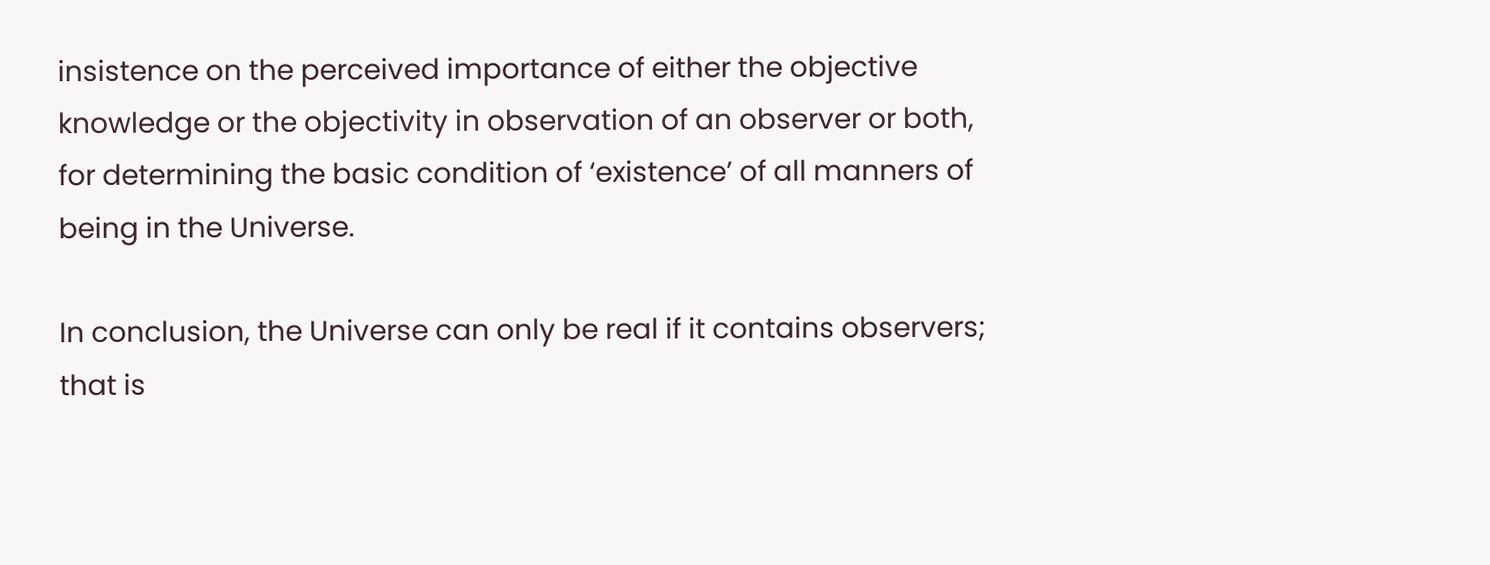insistence on the perceived importance of either the objective knowledge or the objectivity in observation of an observer or both, for determining the basic condition of ‘existence’ of all manners of being in the Universe.

In conclusion, the Universe can only be real if it contains observers; that is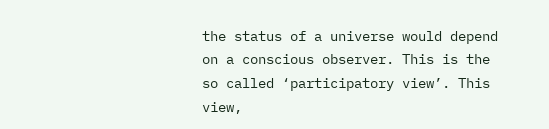the status of a universe would depend on a conscious observer. This is the so called ‘participatory view’. This view,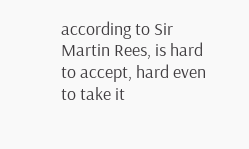according to Sir Martin Rees, is hard to accept, hard even to take it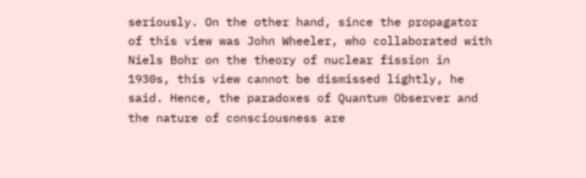seriously. On the other hand, since the propagator of this view was John Wheeler, who collaborated with Niels Bohr on the theory of nuclear fission in 1930s, this view cannot be dismissed lightly, he said. Hence, the paradoxes of Quantum Observer and the nature of consciousness are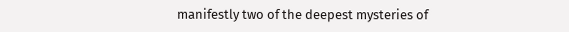manifestly two of the deepest mysteries of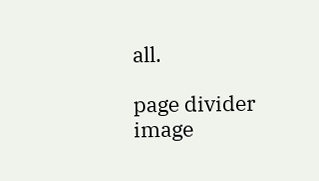all.

page divider image